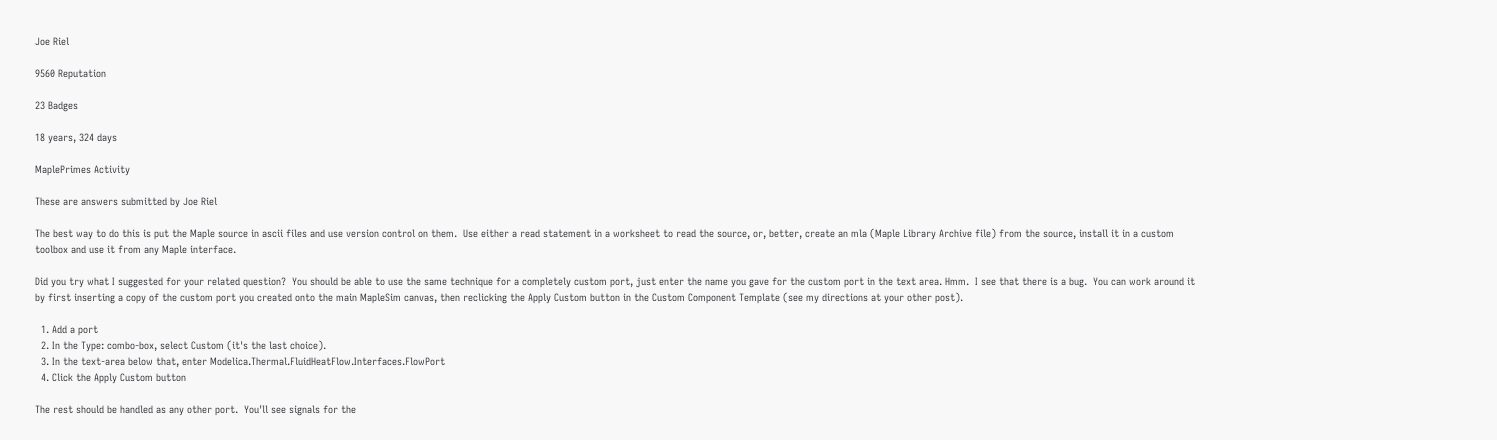Joe Riel

9560 Reputation

23 Badges

18 years, 324 days

MaplePrimes Activity

These are answers submitted by Joe Riel

The best way to do this is put the Maple source in ascii files and use version control on them.  Use either a read statement in a worksheet to read the source, or, better, create an mla (Maple Library Archive file) from the source, install it in a custom toolbox and use it from any Maple interface.

Did you try what I suggested for your related question?  You should be able to use the same technique for a completely custom port, just enter the name you gave for the custom port in the text area. Hmm.  I see that there is a bug.  You can work around it by first inserting a copy of the custom port you created onto the main MapleSim canvas, then reclicking the Apply Custom button in the Custom Component Template (see my directions at your other post).

  1. Add a port
  2. In the Type: combo-box, select Custom (it's the last choice).
  3. In the text-area below that, enter Modelica.Thermal.FluidHeatFlow.Interfaces.FlowPort
  4. Click the Apply Custom button

The rest should be handled as any other port.  You'll see signals for the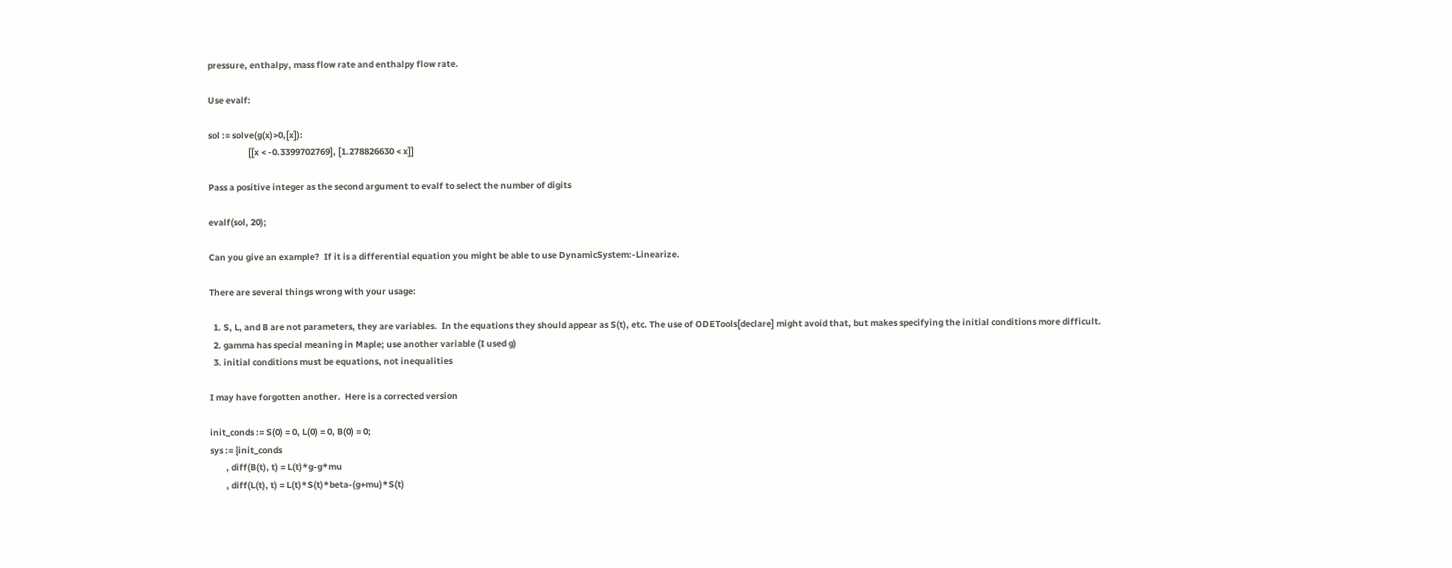pressure, enthalpy, mass flow rate and enthalpy flow rate.

Use evalf:

sol := solve(g(x)>0,[x]):
                    [[x < -0.3399702769], [1.278826630 < x]]

Pass a positive integer as the second argument to evalf to select the number of digits

evalf(sol, 20);

Can you give an example?  If it is a differential equation you might be able to use DynamicSystem:-Linearize.

There are several things wrong with your usage:

  1. S, L, and B are not parameters, they are variables.  In the equations they should appear as S(t), etc. The use of ODETools[declare] might avoid that, but makes specifying the initial conditions more difficult.
  2. gamma has special meaning in Maple; use another variable (I used g)
  3. initial conditions must be equations, not inequalities

I may have forgotten another.  Here is a corrected version

init_conds := S(0) = 0, L(0) = 0, B(0) = 0;
sys := {init_conds
        , diff(B(t), t) = L(t)*g-g*mu
        , diff(L(t), t) = L(t)*S(t)*beta-(g+mu)*S(t)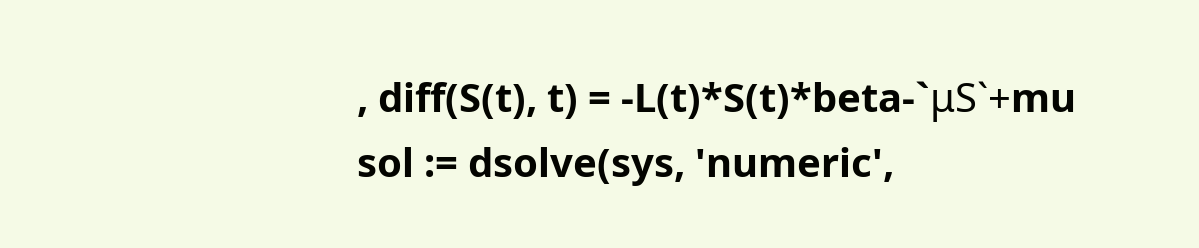, diff(S(t), t) = -L(t)*S(t)*beta-`μS`+mu
sol := dsolve(sys, 'numeric',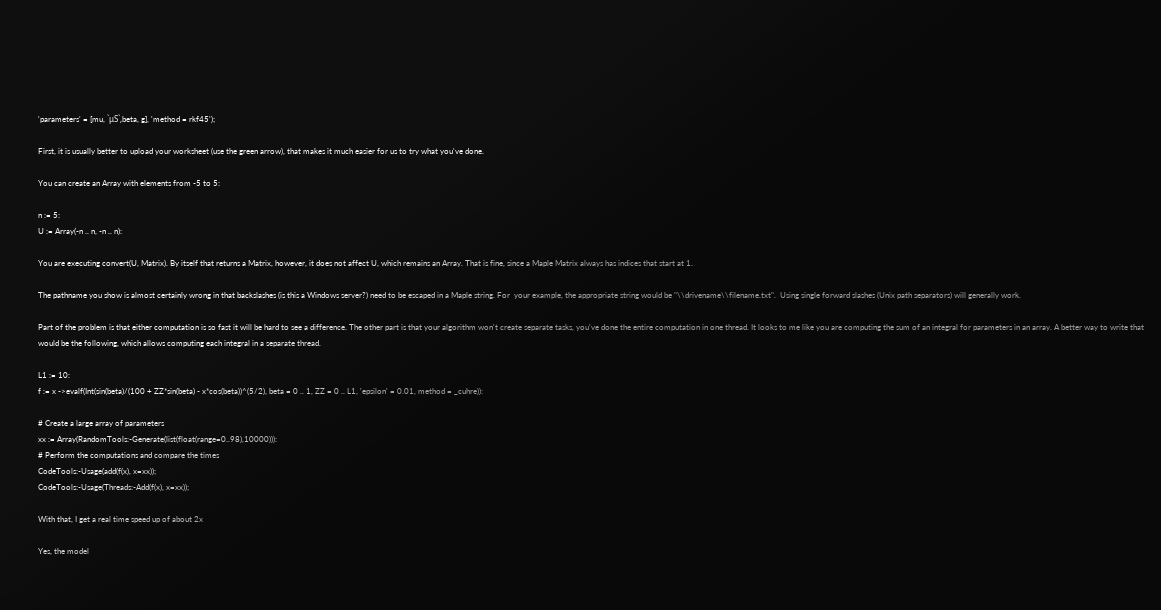'parameters' = [mu, `μS`,beta, g], 'method = rkf45');

First, it is usually better to upload your worksheet (use the green arrow), that makes it much easier for us to try what you've done.

You can create an Array with elements from -5 to 5:

n := 5:
U := Array(-n .. n, -n .. n):

You are executing convert(U, Matrix). By itself that returns a Matrix, however, it does not affect U, which remains an Array. That is fine, since a Maple Matrix always has indices that start at 1.

The pathname you show is almost certainly wrong in that backslashes (is this a Windows server?) need to be escaped in a Maple string. For  your example, the appropriate string would be "\\drivename\\filename.txt".  Using single forward slashes (Unix path separators) will generally work.

Part of the problem is that either computation is so fast it will be hard to see a difference. The other part is that your algorithm won't create separate tasks, you've done the entire computation in one thread. It looks to me like you are computing the sum of an integral for parameters in an array. A better way to write that would be the following, which allows computing each integral in a separate thread.

L1 := 10:
f := x ->evalf(Int(sin(beta)/(100 + ZZ*sin(beta) - x*cos(beta))^(5/2), beta = 0 .. 1, ZZ = 0 .. L1, 'epsilon' = 0.01, method = _cuhre)):

# Create a large array of parameters
xx := Array(RandomTools:-Generate(list(float(range=0..98),10000))):
# Perform the computations and compare the times
CodeTools:-Usage(add(f(x), x=xx));
CodeTools:-Usage(Threads:-Add(f(x), x=xx));

With that, I get a real time speed up of about 2x

Yes, the model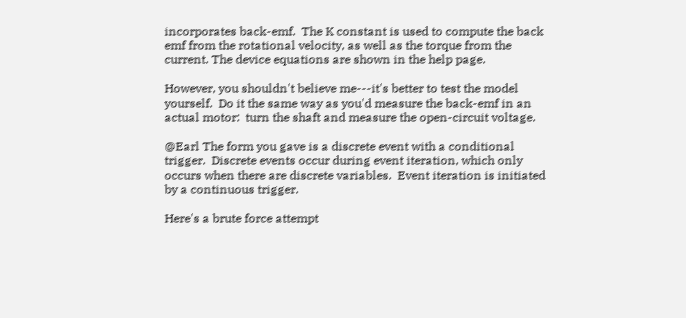incorporates back-emf.  The K constant is used to compute the back emf from the rotational velocity, as well as the torque from the current. The device equations are shown in the help page.

However, you shouldn't believe me---it's better to test the model yourself.  Do it the same way as you'd measure the back-emf in an actual motor:  turn the shaft and measure the open-circuit voltage.

@Earl The form you gave is a discrete event with a conditional trigger.  Discrete events occur during event iteration, which only occurs when there are discrete variables.  Event iteration is initiated by a continuous trigger.

Here's a brute force attempt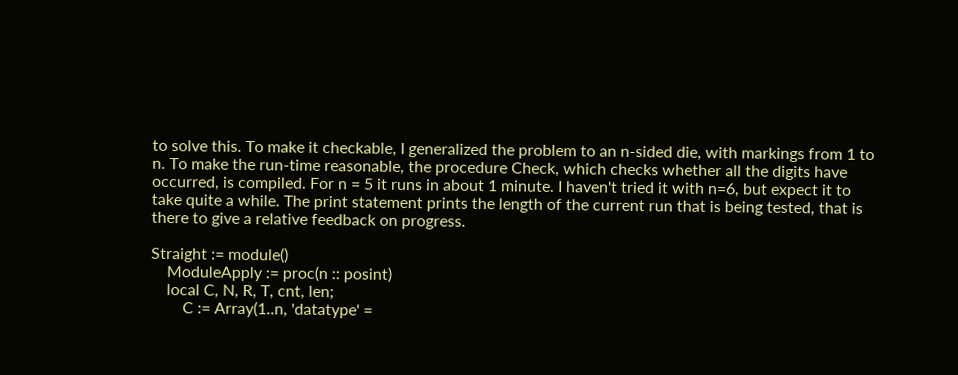to solve this. To make it checkable, I generalized the problem to an n-sided die, with markings from 1 to n. To make the run-time reasonable, the procedure Check, which checks whether all the digits have occurred, is compiled. For n = 5 it runs in about 1 minute. I haven't tried it with n=6, but expect it to take quite a while. The print statement prints the length of the current run that is being tested, that is there to give a relative feedback on progress.

Straight := module()
    ModuleApply := proc(n :: posint)
    local C, N, R, T, cnt, len;
        C := Array(1..n, 'datatype' =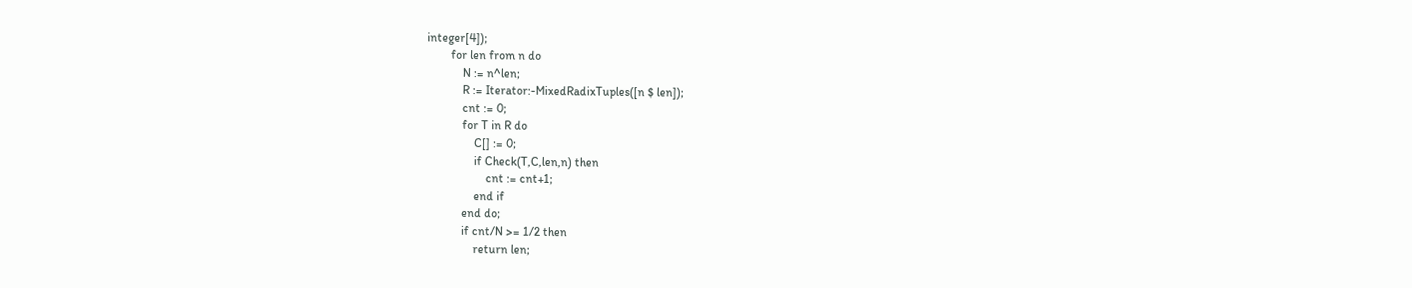integer[4]);
        for len from n do
            N := n^len;
            R := Iterator:-MixedRadixTuples([n $ len]);
            cnt := 0;
            for T in R do
                C[] := 0;
                if Check(T,C,len,n) then
                    cnt := cnt+1;
                end if
            end do;
            if cnt/N >= 1/2 then
                return len;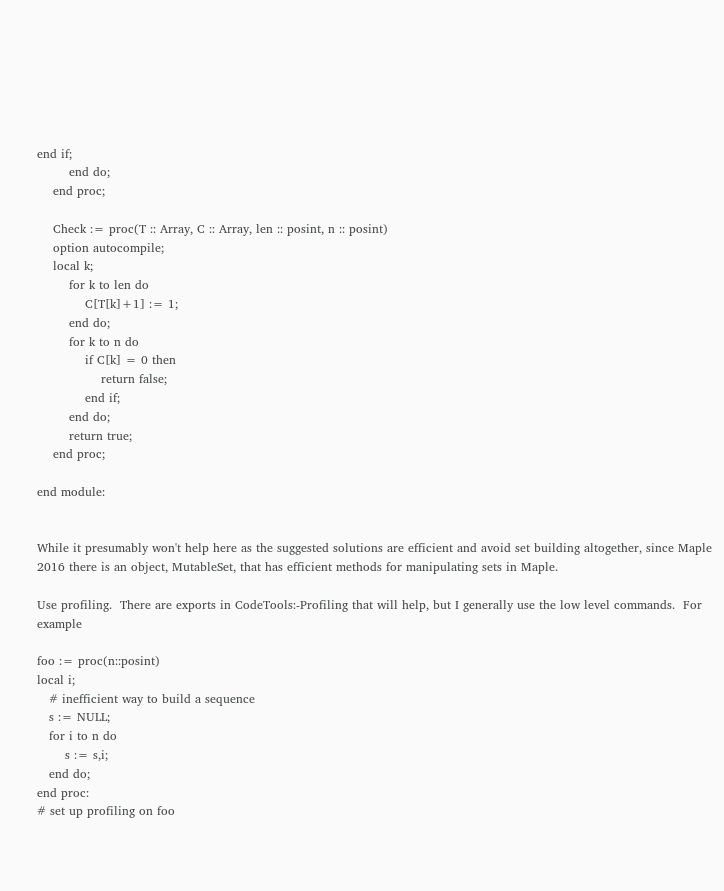end if;
        end do;
    end proc;

    Check := proc(T :: Array, C :: Array, len :: posint, n :: posint)
    option autocompile;
    local k;
        for k to len do
            C[T[k]+1] := 1;
        end do;
        for k to n do
            if C[k] = 0 then
                return false;
            end if;
        end do;
        return true;
    end proc;

end module:


While it presumably won't help here as the suggested solutions are efficient and avoid set building altogether, since Maple 2016 there is an object, MutableSet, that has efficient methods for manipulating sets in Maple.

Use profiling.  There are exports in CodeTools:-Profiling that will help, but I generally use the low level commands.  For example

foo := proc(n::posint)
local i;
   # inefficient way to build a sequence
   s := NULL;
   for i to n do
       s := s,i;
   end do;
end proc:
# set up profiling on foo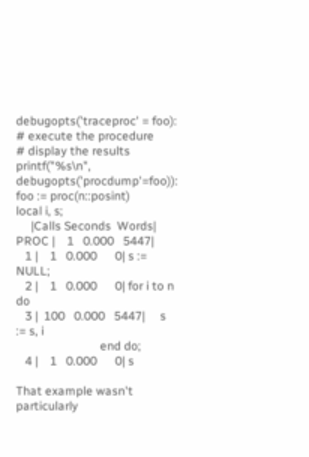debugopts('traceproc' = foo):
# execute the procedure
# display the results
printf("%s\n", debugopts('procdump'=foo)):
foo := proc(n::posint)
local i, s;
     |Calls Seconds  Words|
PROC |    1   0.000   5447|
   1 |    1   0.000      0| s := NULL;
   2 |    1   0.000      0| for i to n do
   3 |  100   0.000   5447|     s := s, i
                            end do;
   4 |    1   0.000      0| s

That example wasn't particularly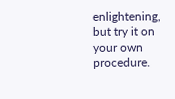enlightening, but try it on your own procedure.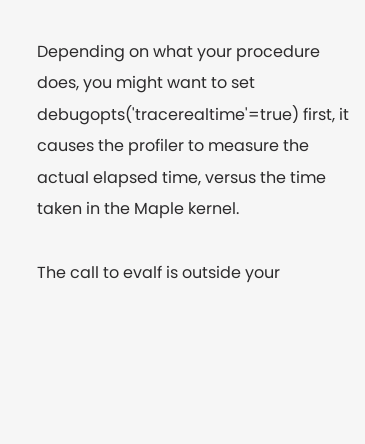Depending on what your procedure does, you might want to set debugopts('tracerealtime'=true) first, it causes the profiler to measure the actual elapsed time, versus the time taken in the Maple kernel.

The call to evalf is outside your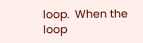loop.  When the loop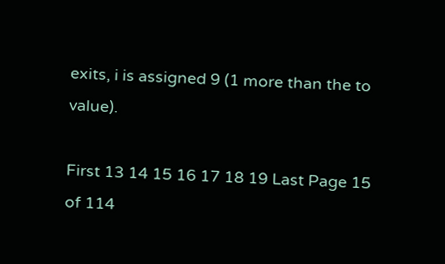exits, i is assigned 9 (1 more than the to value).

First 13 14 15 16 17 18 19 Last Page 15 of 114